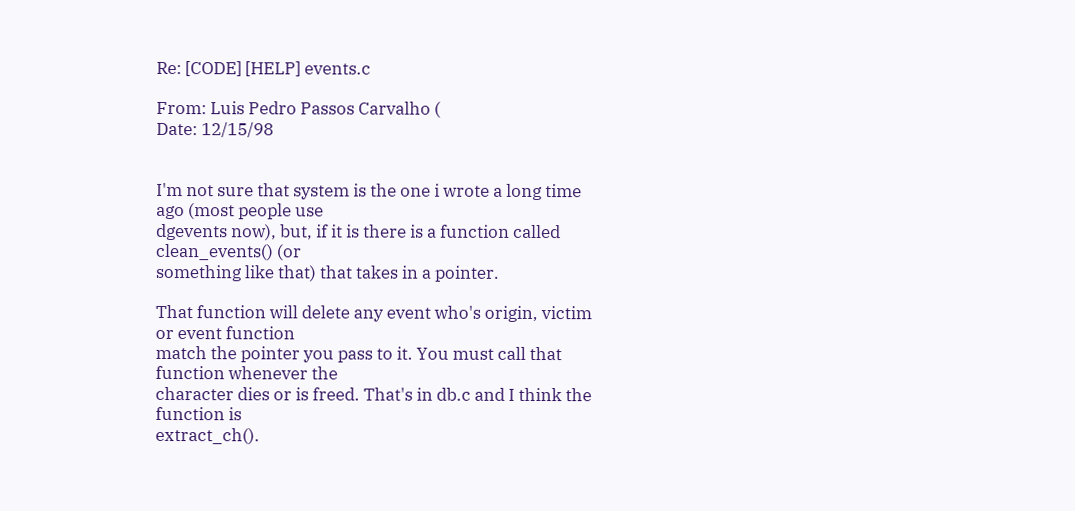Re: [CODE] [HELP] events.c

From: Luis Pedro Passos Carvalho (
Date: 12/15/98


I'm not sure that system is the one i wrote a long time ago (most people use
dgevents now), but, if it is there is a function called clean_events() (or
something like that) that takes in a pointer.

That function will delete any event who's origin, victim or event function
match the pointer you pass to it. You must call that function whenever the
character dies or is freed. That's in db.c and I think the function is
extract_ch().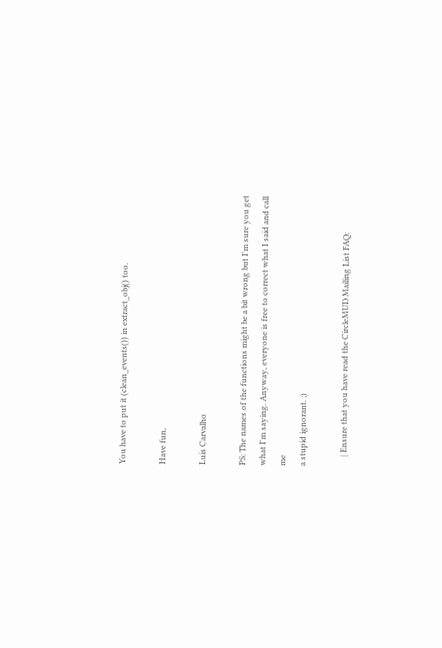You have to put it (clean_events()) in extract_obj() too.

Have fun,

Luis Carvalho

PS: The names of the functions might be a bit wrong but I'm sure you get
what I'm saying. Anyway, everyone is free to correct what I said and call me
a stupid ignorant. ;)

     | Ensure that you have read the CircleMUD Mailing List FAQ: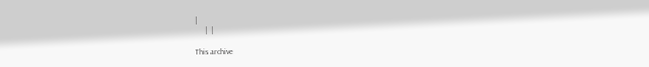|
     |  |

This archive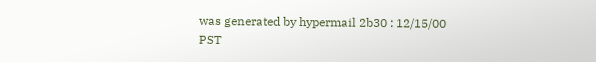was generated by hypermail 2b30 : 12/15/00 PST